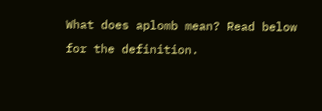What does aplomb mean? Read below for the definition.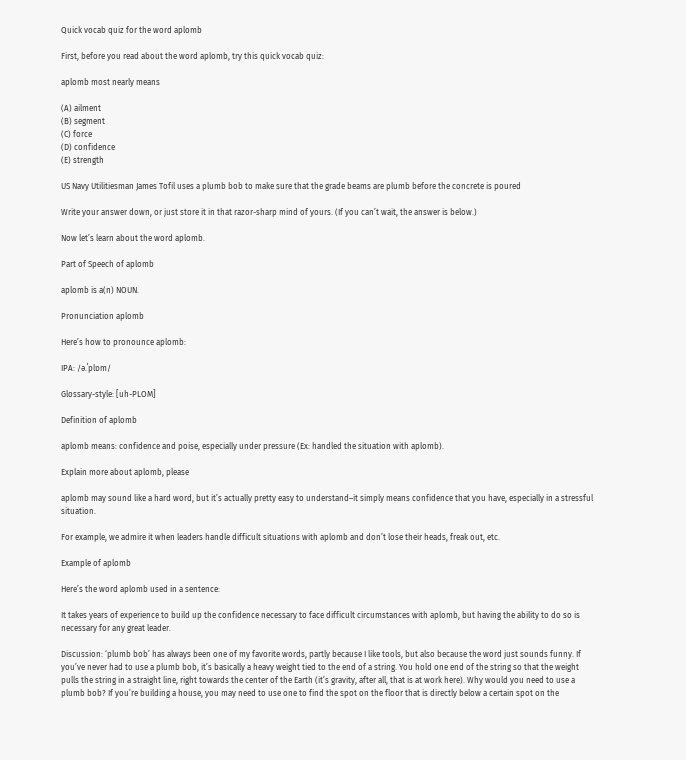Quick vocab quiz for the word aplomb

First, before you read about the word aplomb, try this quick vocab quiz:

aplomb most nearly means

(A) ailment
(B) segment
(C) force
(D) confidence
(E) strength

US Navy Utilitiesman James Tofil uses a plumb bob to make sure that the grade beams are plumb before the concrete is poured

Write your answer down, or just store it in that razor-sharp mind of yours. (If you can’t wait, the answer is below.)

Now let’s learn about the word aplomb.

Part of Speech of aplomb

aplomb is a(n) NOUN.

Pronunciation aplomb

Here’s how to pronounce aplomb:

IPA: /ə.ˈplɒm/

Glossary-style: [uh-PLOM]

Definition of aplomb

aplomb means: confidence and poise, especially under pressure (Ex: handled the situation with aplomb).

Explain more about aplomb, please

aplomb may sound like a hard word, but it’s actually pretty easy to understand–it simply means confidence that you have, especially in a stressful situation.

For example, we admire it when leaders handle difficult situations with aplomb and don’t lose their heads, freak out, etc.

Example of aplomb

Here’s the word aplomb used in a sentence:

It takes years of experience to build up the confidence necessary to face difficult circumstances with aplomb, but having the ability to do so is necessary for any great leader.

Discussion: ‘plumb bob’ has always been one of my favorite words, partly because I like tools, but also because the word just sounds funny. If you’ve never had to use a plumb bob, it’s basically a heavy weight tied to the end of a string. You hold one end of the string so that the weight pulls the string in a straight line, right towards the center of the Earth (it’s gravity, after all, that is at work here). Why would you need to use a plumb bob? If you’re building a house, you may need to use one to find the spot on the floor that is directly below a certain spot on the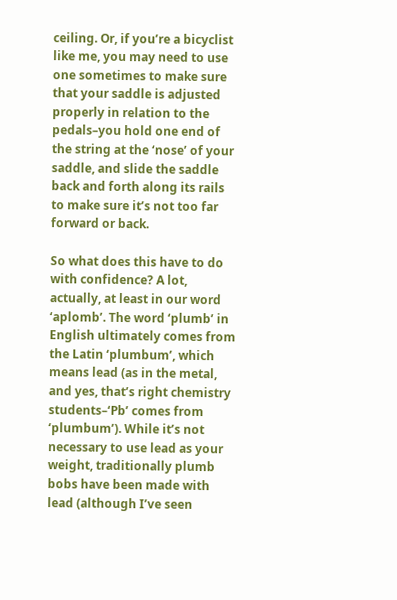ceiling. Or, if you’re a bicyclist like me, you may need to use one sometimes to make sure that your saddle is adjusted properly in relation to the pedals–you hold one end of the string at the ‘nose’ of your saddle, and slide the saddle back and forth along its rails to make sure it’s not too far forward or back.

So what does this have to do with confidence? A lot, actually, at least in our word ‘aplomb’. The word ‘plumb’ in English ultimately comes from the Latin ‘plumbum’, which means lead (as in the metal, and yes, that’s right chemistry students–‘Pb’ comes from ‘plumbum’). While it’s not necessary to use lead as your weight, traditionally plumb bobs have been made with lead (although I’ve seen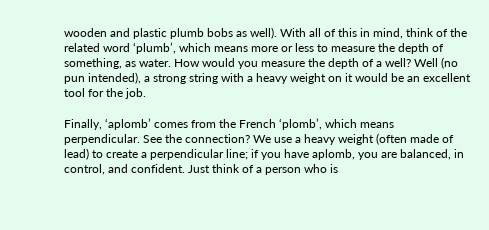wooden and plastic plumb bobs as well). With all of this in mind, think of the related word ‘plumb’, which means more or less to measure the depth of something, as water. How would you measure the depth of a well? Well (no pun intended), a strong string with a heavy weight on it would be an excellent tool for the job.

Finally, ‘aplomb’ comes from the French ‘plomb’, which means perpendicular. See the connection? We use a heavy weight (often made of lead) to create a perpendicular line; if you have aplomb, you are balanced, in control, and confident. Just think of a person who is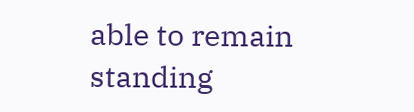able to remain standing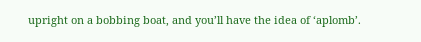upright on a bobbing boat, and you’ll have the idea of ‘aplomb’.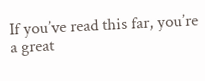If you’ve read this far, you’re a great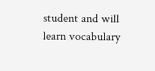student and will learn vocabulary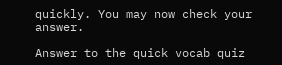quickly. You may now check your answer.

Answer to the quick vocab quiz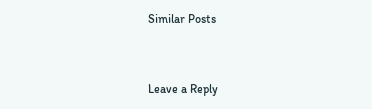Similar Posts


Leave a Reply